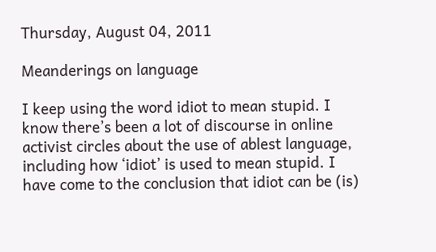Thursday, August 04, 2011

Meanderings on language

I keep using the word idiot to mean stupid. I know there’s been a lot of discourse in online activist circles about the use of ablest language, including how ‘idiot’ is used to mean stupid. I have come to the conclusion that idiot can be (is)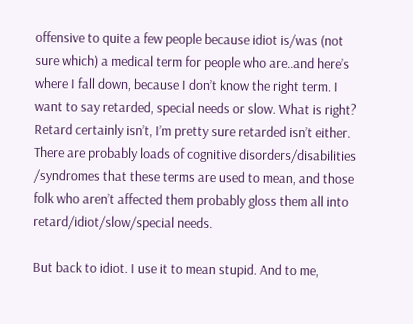offensive to quite a few people because idiot is/was (not sure which) a medical term for people who are..and here’s where I fall down, because I don’t know the right term. I want to say retarded, special needs or slow. What is right? Retard certainly isn’t, I’m pretty sure retarded isn’t either. There are probably loads of cognitive disorders/disabilities /syndromes that these terms are used to mean, and those folk who aren’t affected them probably gloss them all into retard/idiot/slow/special needs.

But back to idiot. I use it to mean stupid. And to me,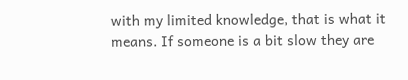with my limited knowledge, that is what it means. If someone is a bit slow they are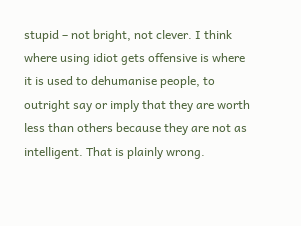stupid – not bright, not clever. I think where using idiot gets offensive is where it is used to dehumanise people, to outright say or imply that they are worth less than others because they are not as intelligent. That is plainly wrong.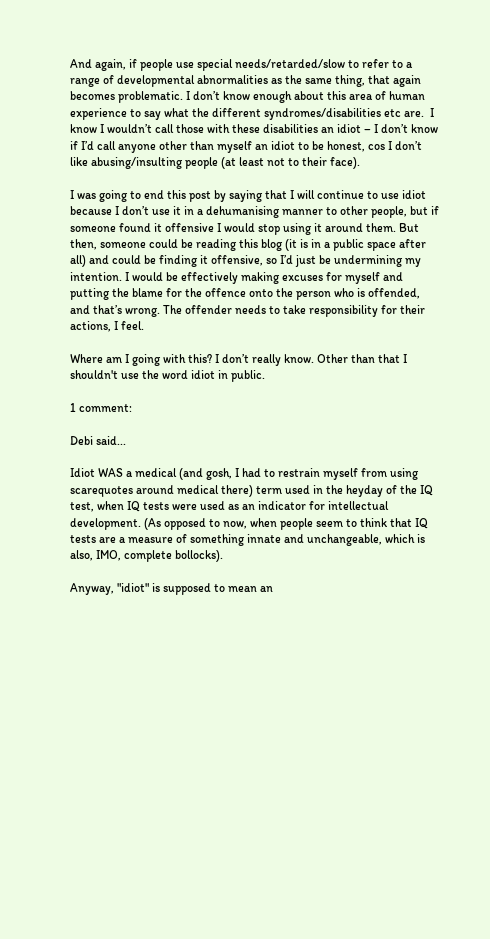And again, if people use special needs/retarded/slow to refer to a range of developmental abnormalities as the same thing, that again becomes problematic. I don’t know enough about this area of human experience to say what the different syndromes/disabilities etc are.  I know I wouldn’t call those with these disabilities an idiot – I don’t know if I’d call anyone other than myself an idiot to be honest, cos I don’t like abusing/insulting people (at least not to their face).

I was going to end this post by saying that I will continue to use idiot because I don’t use it in a dehumanising manner to other people, but if someone found it offensive I would stop using it around them. But then, someone could be reading this blog (it is in a public space after all) and could be finding it offensive, so I’d just be undermining my intention. I would be effectively making excuses for myself and putting the blame for the offence onto the person who is offended, and that’s wrong. The offender needs to take responsibility for their actions, I feel.

Where am I going with this? I don’t really know. Other than that I shouldn't use the word idiot in public.

1 comment:

Debi said...

Idiot WAS a medical (and gosh, I had to restrain myself from using scarequotes around medical there) term used in the heyday of the IQ test, when IQ tests were used as an indicator for intellectual development. (As opposed to now, when people seem to think that IQ tests are a measure of something innate and unchangeable, which is also, IMO, complete bollocks).

Anyway, "idiot" is supposed to mean an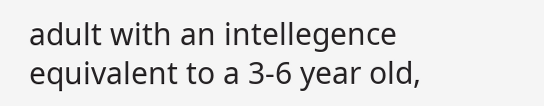adult with an intellegence equivalent to a 3-6 year old,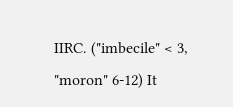IIRC. ("imbecile" < 3, "moron" 6-12) It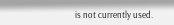is not currently used.